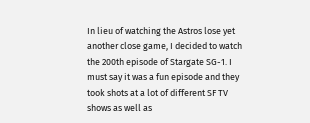In lieu of watching the Astros lose yet another close game, I decided to watch the 200th episode of Stargate SG-1. I must say it was a fun episode and they took shots at a lot of different SF TV shows as well as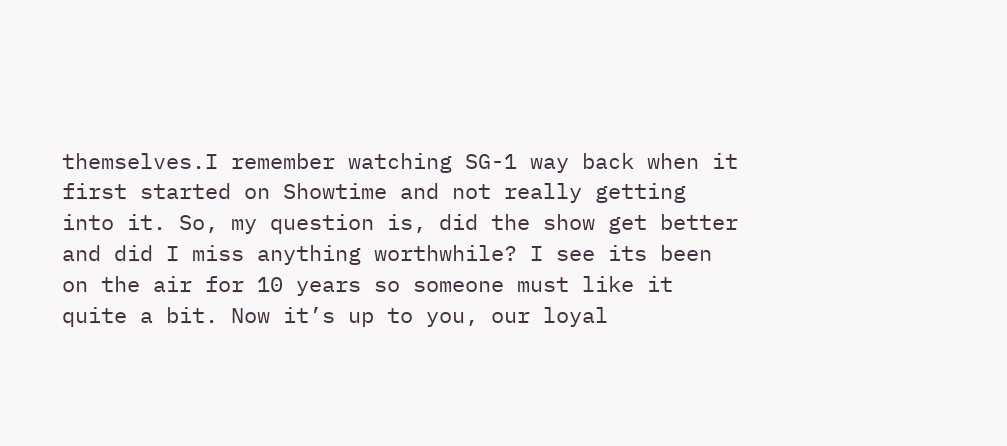themselves.I remember watching SG-1 way back when it first started on Showtime and not really getting into it. So, my question is, did the show get better and did I miss anything worthwhile? I see its been on the air for 10 years so someone must like it quite a bit. Now it’s up to you, our loyal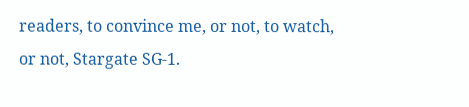readers, to convince me, or not, to watch, or not, Stargate SG-1.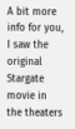A bit more info for you, I saw the original Stargate movie in the theaters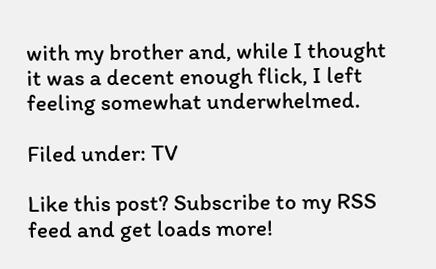with my brother and, while I thought it was a decent enough flick, I left feeling somewhat underwhelmed.

Filed under: TV

Like this post? Subscribe to my RSS feed and get loads more!